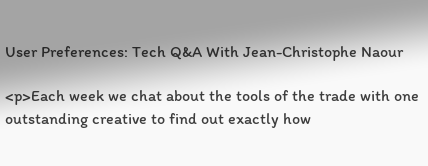User Preferences: Tech Q&A With Jean-Christophe Naour

<p>Each week we chat about the tools of the trade with one outstanding creative to find out exactly how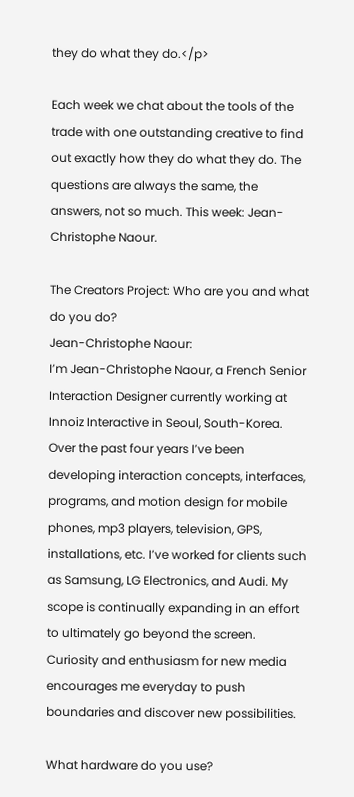they do what they do.</p>

Each week we chat about the tools of the trade with one outstanding creative to find out exactly how they do what they do. The questions are always the same, the answers, not so much. This week: Jean-Christophe Naour.

The Creators Project: Who are you and what do you do?
Jean-Christophe Naour:
I’m Jean-Christophe Naour, a French Senior Interaction Designer currently working at Innoiz Interactive in Seoul, South-Korea. Over the past four years I’ve been developing interaction concepts, interfaces, programs, and motion design for mobile phones, mp3 players, television, GPS, installations, etc. I’ve worked for clients such as Samsung, LG Electronics, and Audi. My scope is continually expanding in an effort to ultimately go beyond the screen. Curiosity and enthusiasm for new media encourages me everyday to push boundaries and discover new possibilities.

What hardware do you use?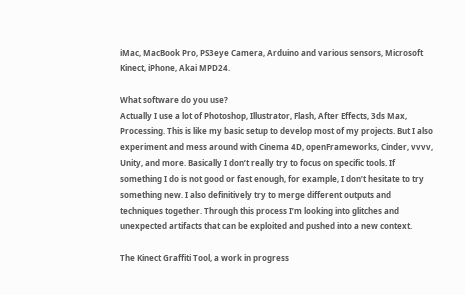iMac, MacBook Pro, PS3eye Camera, Arduino and various sensors, Microsoft Kinect, iPhone, Akai MPD24.

What software do you use?
Actually I use a lot of Photoshop, Illustrator, Flash, After Effects, 3ds Max, Processing. This is like my basic setup to develop most of my projects. But I also experiment and mess around with Cinema 4D, openFrameworks, Cinder, vvvv, Unity, and more. Basically I don’t really try to focus on specific tools. If something I do is not good or fast enough, for example, I don’t hesitate to try something new. I also definitively try to merge different outputs and techniques together. Through this process I’m looking into glitches and unexpected artifacts that can be exploited and pushed into a new context.

The Kinect Graffiti Tool, a work in progress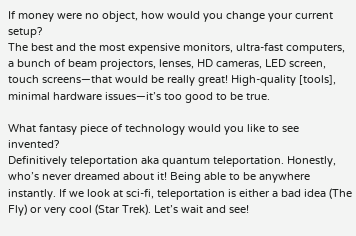If money were no object, how would you change your current setup?
The best and the most expensive monitors, ultra-fast computers, a bunch of beam projectors, lenses, HD cameras, LED screen, touch screens—that would be really great! High-quality [tools], minimal hardware issues—it’s too good to be true.

What fantasy piece of technology would you like to see invented?
Definitively teleportation aka quantum teleportation. Honestly, who’s never dreamed about it! Being able to be anywhere instantly. If we look at sci-fi, teleportation is either a bad idea (The Fly) or very cool (Star Trek). Let’s wait and see!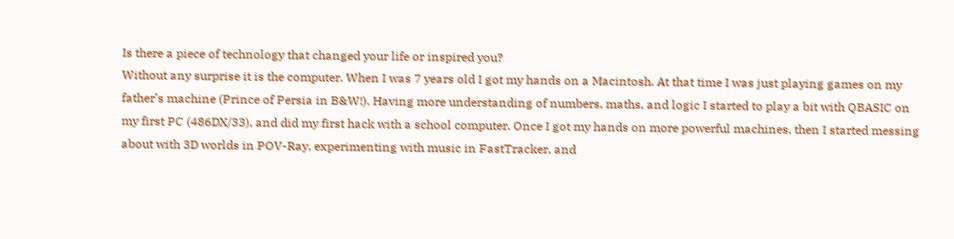Is there a piece of technology that changed your life or inspired you?
Without any surprise it is the computer. When I was 7 years old I got my hands on a Macintosh. At that time I was just playing games on my father’s machine (Prince of Persia in B&W!). Having more understanding of numbers, maths, and logic I started to play a bit with QBASIC on my first PC (486DX/33), and did my first hack with a school computer. Once I got my hands on more powerful machines, then I started messing about with 3D worlds in POV-Ray, experimenting with music in FastTracker, and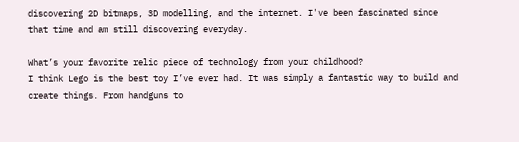discovering 2D bitmaps, 3D modelling, and the internet. I've been fascinated since that time and am still discovering everyday.

What’s your favorite relic piece of technology from your childhood?
I think Lego is the best toy I’ve ever had. It was simply a fantastic way to build and create things. From handguns to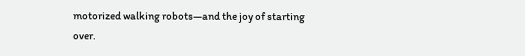motorized walking robots—and the joy of starting over.